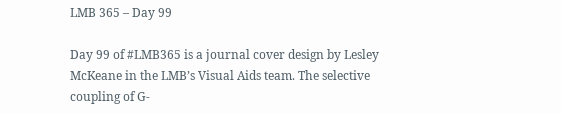LMB 365 – Day 99

Day 99 of #LMB365 is a journal cover design by Lesley McKeane in the LMB’s Visual Aids team. The selective coupling of G-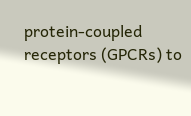protein-coupled receptors (GPCRs) to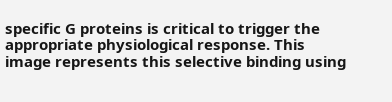specific G proteins is critical to trigger the appropriate physiological response. This image represents this selective binding using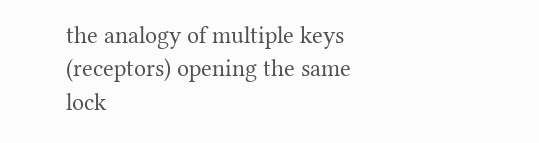the analogy of multiple keys (receptors) opening the same lock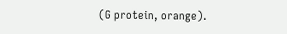(G protein, orange).